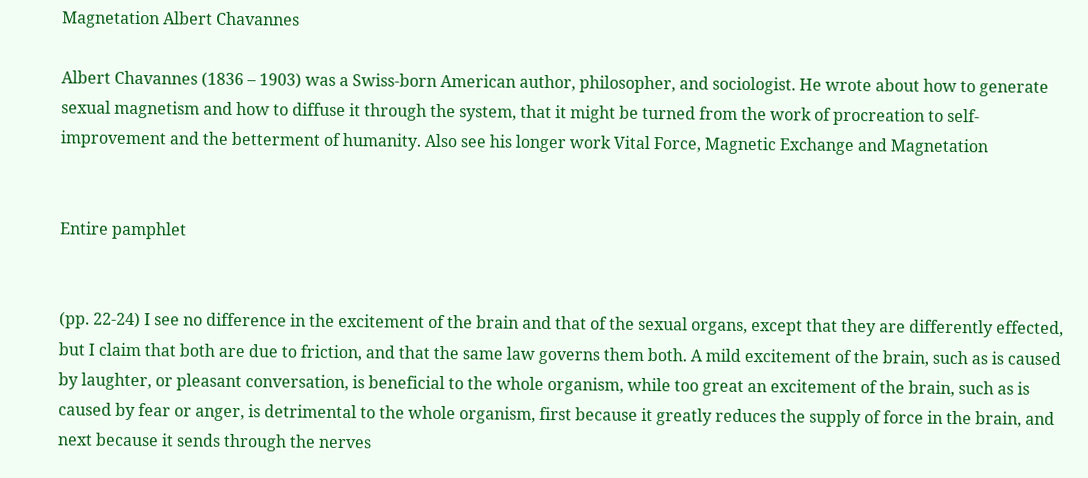Magnetation Albert Chavannes

Albert Chavannes (1836 – 1903) was a Swiss-born American author, philosopher, and sociologist. He wrote about how to generate sexual magnetism and how to diffuse it through the system, that it might be turned from the work of procreation to self-improvement and the betterment of humanity. Also see his longer work Vital Force, Magnetic Exchange and Magnetation


Entire pamphlet


(pp. 22-24) I see no difference in the excitement of the brain and that of the sexual organs, except that they are differently effected, but I claim that both are due to friction, and that the same law governs them both. A mild excitement of the brain, such as is caused by laughter, or pleasant conversation, is beneficial to the whole organism, while too great an excitement of the brain, such as is caused by fear or anger, is detrimental to the whole organism, first because it greatly reduces the supply of force in the brain, and next because it sends through the nerves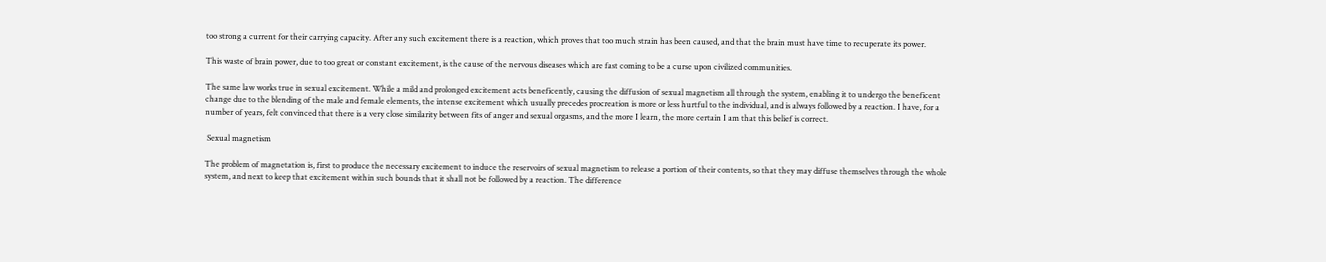too strong a current for their carrying capacity. After any such excitement there is a reaction, which proves that too much strain has been caused, and that the brain must have time to recuperate its power.

This waste of brain power, due to too great or constant excitement, is the cause of the nervous diseases which are fast coming to be a curse upon civilized communities.

The same law works true in sexual excitement. While a mild and prolonged excitement acts beneficently, causing the diffusion of sexual magnetism all through the system, enabling it to undergo the beneficent change due to the blending of the male and female elements, the intense excitement which usually precedes procreation is more or less hurtful to the individual, and is always followed by a reaction. I have, for a number of years, felt convinced that there is a very close similarity between fits of anger and sexual orgasms, and the more I learn, the more certain I am that this belief is correct.

 Sexual magnetism

The problem of magnetation is, first to produce the necessary excitement to induce the reservoirs of sexual magnetism to release a portion of their contents, so that they may diffuse themselves through the whole system, and next to keep that excitement within such bounds that it shall not be followed by a reaction. The difference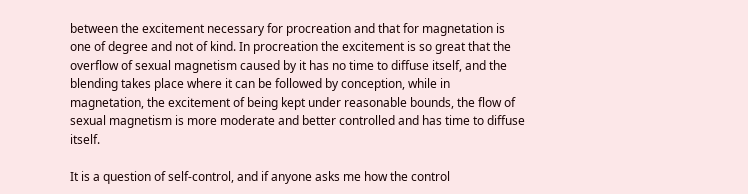between the excitement necessary for procreation and that for magnetation is one of degree and not of kind. In procreation the excitement is so great that the overflow of sexual magnetism caused by it has no time to diffuse itself, and the blending takes place where it can be followed by conception, while in magnetation, the excitement of being kept under reasonable bounds, the flow of sexual magnetism is more moderate and better controlled and has time to diffuse itself.

It is a question of self-control, and if anyone asks me how the control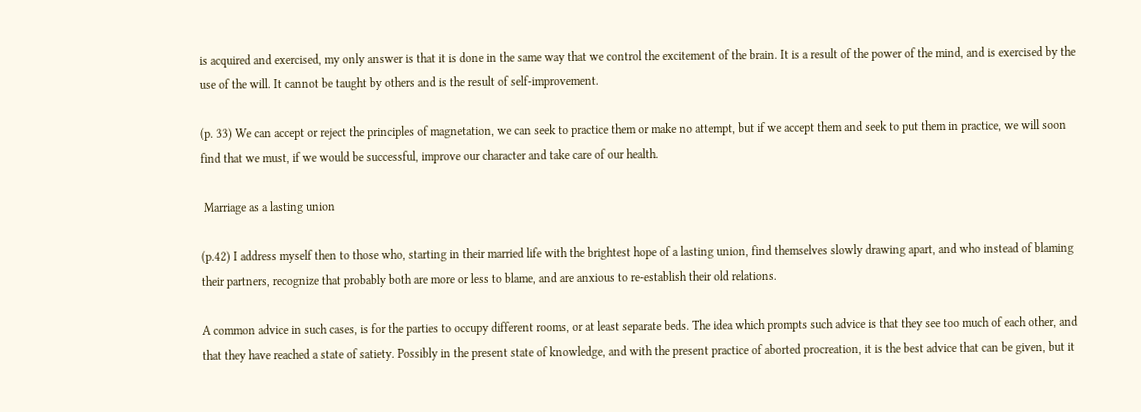is acquired and exercised, my only answer is that it is done in the same way that we control the excitement of the brain. It is a result of the power of the mind, and is exercised by the use of the will. It cannot be taught by others and is the result of self-improvement.

(p. 33) We can accept or reject the principles of magnetation, we can seek to practice them or make no attempt, but if we accept them and seek to put them in practice, we will soon find that we must, if we would be successful, improve our character and take care of our health.

 Marriage as a lasting union

(p.42) I address myself then to those who, starting in their married life with the brightest hope of a lasting union, find themselves slowly drawing apart, and who instead of blaming their partners, recognize that probably both are more or less to blame, and are anxious to re-establish their old relations.

A common advice in such cases, is for the parties to occupy different rooms, or at least separate beds. The idea which prompts such advice is that they see too much of each other, and that they have reached a state of satiety. Possibly in the present state of knowledge, and with the present practice of aborted procreation, it is the best advice that can be given, but it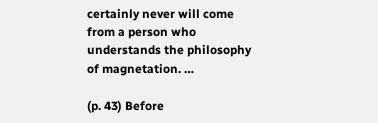certainly never will come from a person who understands the philosophy of magnetation. …

(p. 43) Before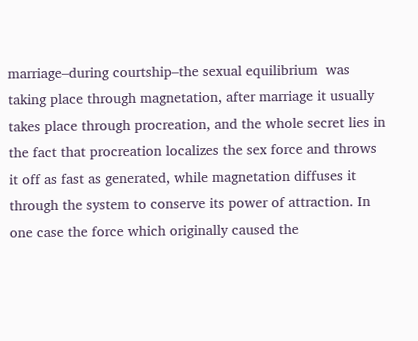marriage–during courtship–the sexual equilibrium  was taking place through magnetation, after marriage it usually takes place through procreation, and the whole secret lies in the fact that procreation localizes the sex force and throws it off as fast as generated, while magnetation diffuses it through the system to conserve its power of attraction. In one case the force which originally caused the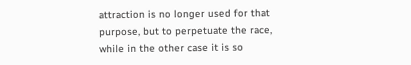attraction is no longer used for that purpose, but to perpetuate the race, while in the other case it is so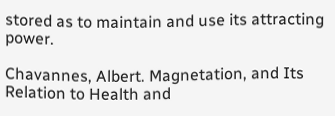stored as to maintain and use its attracting power.

Chavannes, Albert. Magnetation, and Its Relation to Health and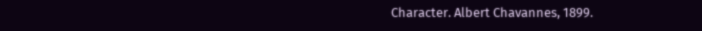Character. Albert Chavannes, 1899.